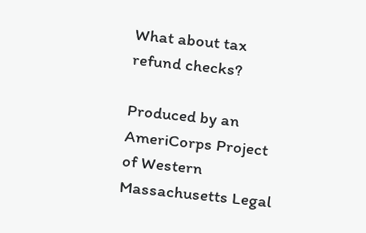What about tax refund checks?

Produced by an AmeriCorps Project of Western Massachusetts Legal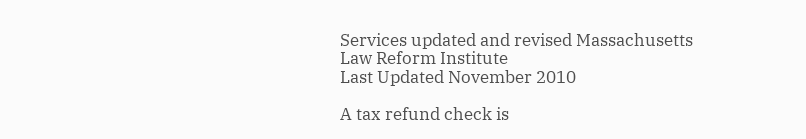Services updated and revised Massachusetts Law Reform Institute
Last Updated November 2010

A tax refund check is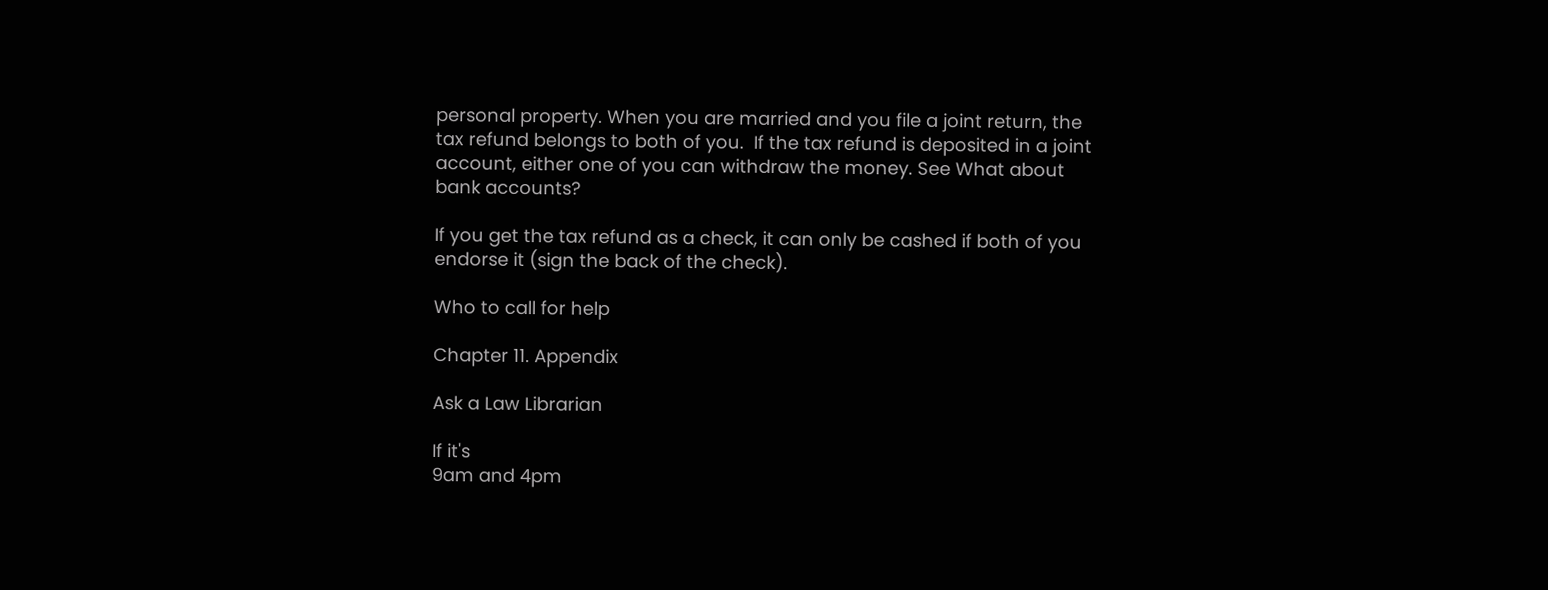personal property. When you are married and you file a joint return, the tax refund belongs to both of you.  If the tax refund is deposited in a joint account, either one of you can withdraw the money. See What about bank accounts?

If you get the tax refund as a check, it can only be cashed if both of you endorse it (sign the back of the check).

Who to call for help

Chapter 11. Appendix

Ask a Law Librarian

If it's
9am and 4pm